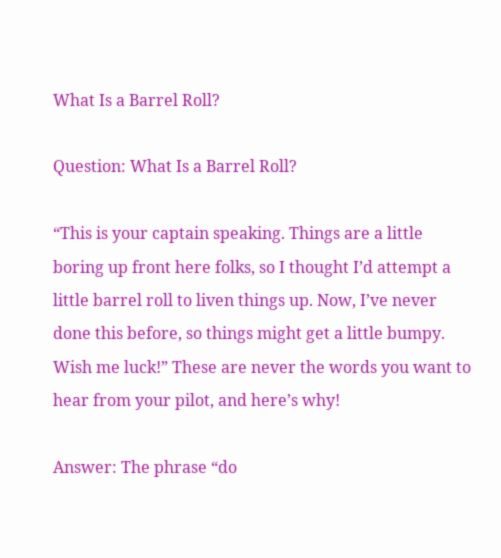What Is a Barrel Roll?

Question: What Is a Barrel Roll?

“This is your captain speaking. Things are a little boring up front here folks, so I thought I’d attempt a little barrel roll to liven things up. Now, I’ve never done this before, so things might get a little bumpy. Wish me luck!” These are never the words you want to hear from your pilot, and here’s why!

Answer: The phrase “do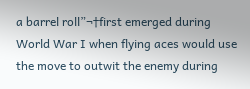a barrel roll”¬†first emerged during World War I when flying aces would use the move to outwit the enemy during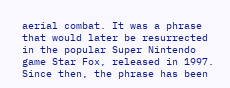aerial combat. It was a phrase that would later be resurrected in the popular Super Nintendo game Star Fox, released in 1997. Since then, the phrase has been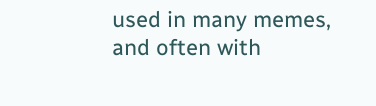used in many memes, and often with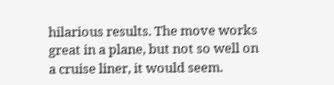hilarious results. The move works great in a plane, but not so well on a cruise liner, it would seem.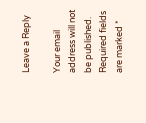Leave a Reply

Your email address will not be published. Required fields are marked *